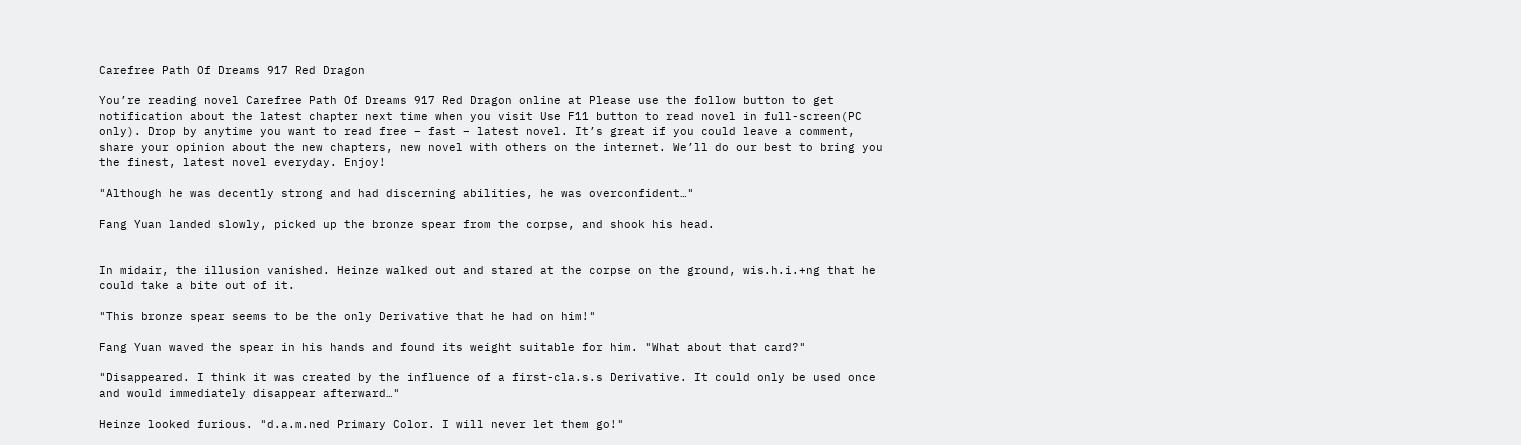Carefree Path Of Dreams 917 Red Dragon

You’re reading novel Carefree Path Of Dreams 917 Red Dragon online at Please use the follow button to get notification about the latest chapter next time when you visit Use F11 button to read novel in full-screen(PC only). Drop by anytime you want to read free – fast – latest novel. It’s great if you could leave a comment, share your opinion about the new chapters, new novel with others on the internet. We’ll do our best to bring you the finest, latest novel everyday. Enjoy!

"Although he was decently strong and had discerning abilities, he was overconfident…"

Fang Yuan landed slowly, picked up the bronze spear from the corpse, and shook his head.


In midair, the illusion vanished. Heinze walked out and stared at the corpse on the ground, wis.h.i.+ng that he could take a bite out of it.

"This bronze spear seems to be the only Derivative that he had on him!"

Fang Yuan waved the spear in his hands and found its weight suitable for him. "What about that card?"

"Disappeared. I think it was created by the influence of a first-cla.s.s Derivative. It could only be used once and would immediately disappear afterward…"

Heinze looked furious. "d.a.m.ned Primary Color. I will never let them go!"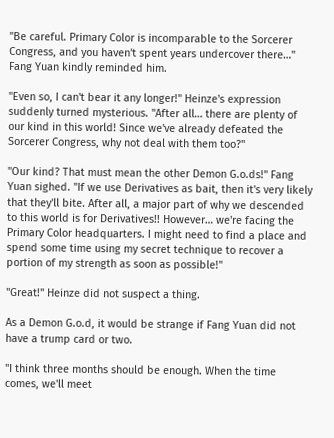"Be careful. Primary Color is incomparable to the Sorcerer Congress, and you haven't spent years undercover there…" Fang Yuan kindly reminded him.

"Even so, I can't bear it any longer!" Heinze's expression suddenly turned mysterious. "After all… there are plenty of our kind in this world! Since we've already defeated the Sorcerer Congress, why not deal with them too?"

"Our kind? That must mean the other Demon G.o.ds!" Fang Yuan sighed. "If we use Derivatives as bait, then it's very likely that they'll bite. After all, a major part of why we descended to this world is for Derivatives!! However… we're facing the Primary Color headquarters. I might need to find a place and spend some time using my secret technique to recover a portion of my strength as soon as possible!"

"Great!" Heinze did not suspect a thing.

As a Demon G.o.d, it would be strange if Fang Yuan did not have a trump card or two.

"I think three months should be enough. When the time comes, we'll meet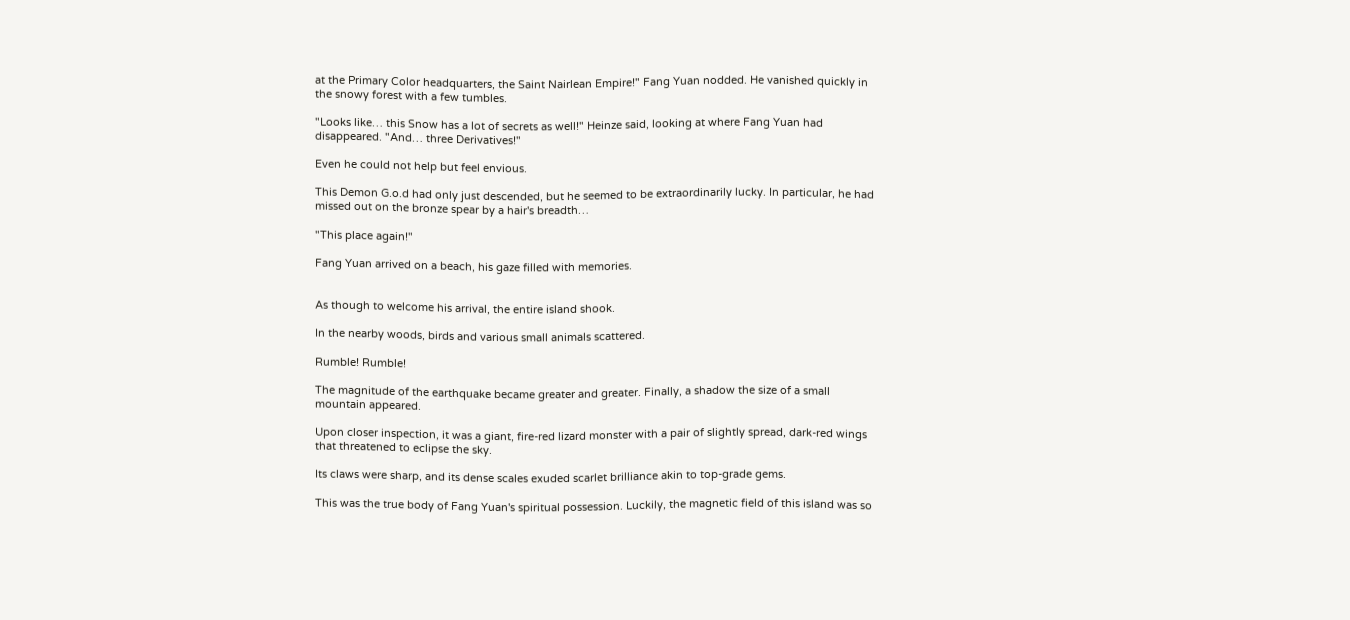at the Primary Color headquarters, the Saint Nairlean Empire!" Fang Yuan nodded. He vanished quickly in the snowy forest with a few tumbles.

"Looks like… this Snow has a lot of secrets as well!" Heinze said, looking at where Fang Yuan had disappeared. "And… three Derivatives!"

Even he could not help but feel envious.

This Demon G.o.d had only just descended, but he seemed to be extraordinarily lucky. In particular, he had missed out on the bronze spear by a hair's breadth…

"This place again!"

Fang Yuan arrived on a beach, his gaze filled with memories.


As though to welcome his arrival, the entire island shook.

In the nearby woods, birds and various small animals scattered.

Rumble! Rumble!

The magnitude of the earthquake became greater and greater. Finally, a shadow the size of a small mountain appeared.

Upon closer inspection, it was a giant, fire-red lizard monster with a pair of slightly spread, dark-red wings that threatened to eclipse the sky.

Its claws were sharp, and its dense scales exuded scarlet brilliance akin to top-grade gems.

This was the true body of Fang Yuan's spiritual possession. Luckily, the magnetic field of this island was so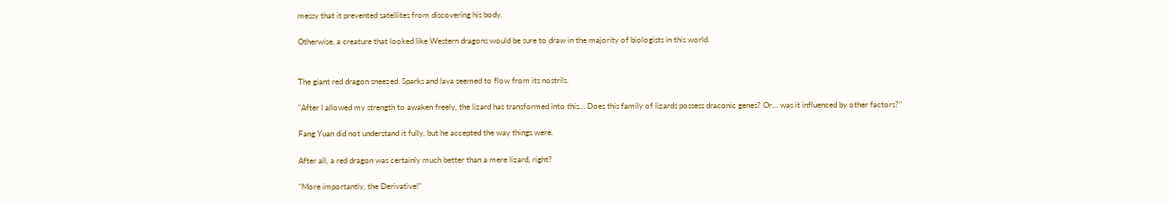messy that it prevented satellites from discovering his body.

Otherwise, a creature that looked like Western dragons would be sure to draw in the majority of biologists in this world.


The giant red dragon sneezed. Sparks and lava seemed to flow from its nostrils.

"After I allowed my strength to awaken freely, the lizard has transformed into this… Does this family of lizards possess draconic genes? Or… was it influenced by other factors?"

Fang Yuan did not understand it fully, but he accepted the way things were.

After all, a red dragon was certainly much better than a mere lizard, right?

"More importantly, the Derivative!"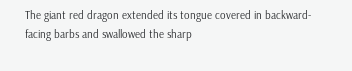The giant red dragon extended its tongue covered in backward-facing barbs and swallowed the sharp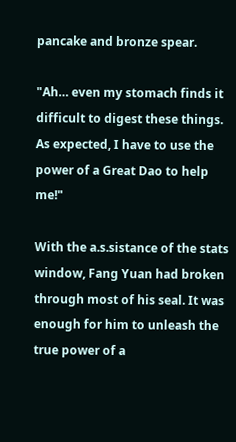pancake and bronze spear.

"Ah… even my stomach finds it difficult to digest these things. As expected, I have to use the power of a Great Dao to help me!"

With the a.s.sistance of the stats window, Fang Yuan had broken through most of his seal. It was enough for him to unleash the true power of a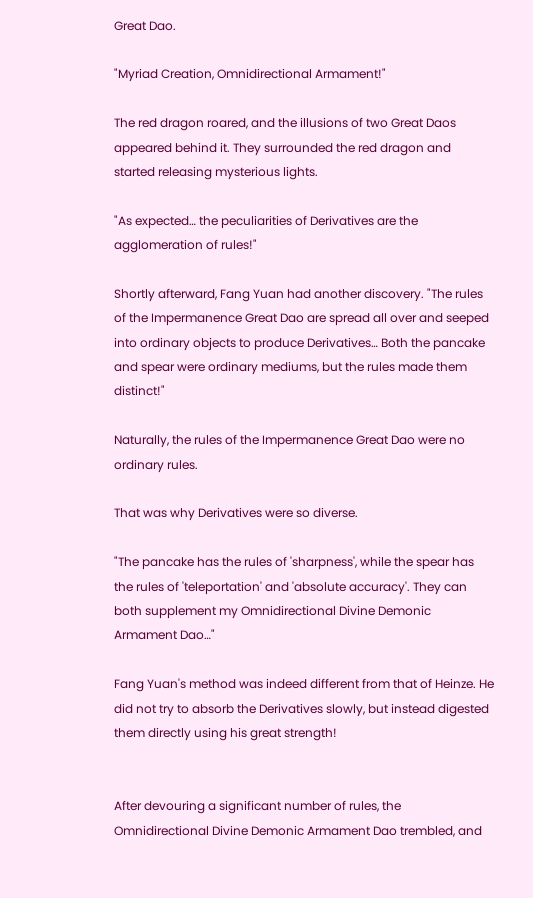Great Dao.

"Myriad Creation, Omnidirectional Armament!"

The red dragon roared, and the illusions of two Great Daos appeared behind it. They surrounded the red dragon and started releasing mysterious lights.

"As expected… the peculiarities of Derivatives are the agglomeration of rules!"

Shortly afterward, Fang Yuan had another discovery. "The rules of the Impermanence Great Dao are spread all over and seeped into ordinary objects to produce Derivatives… Both the pancake and spear were ordinary mediums, but the rules made them distinct!"

Naturally, the rules of the Impermanence Great Dao were no ordinary rules.

That was why Derivatives were so diverse.

"The pancake has the rules of 'sharpness', while the spear has the rules of 'teleportation' and 'absolute accuracy'. They can both supplement my Omnidirectional Divine Demonic Armament Dao…"

Fang Yuan's method was indeed different from that of Heinze. He did not try to absorb the Derivatives slowly, but instead digested them directly using his great strength!


After devouring a significant number of rules, the Omnidirectional Divine Demonic Armament Dao trembled, and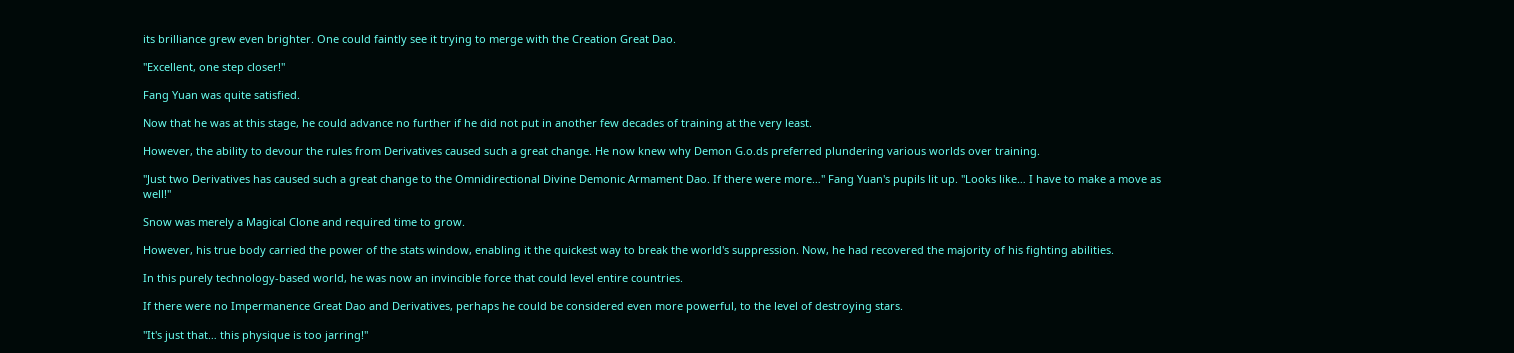its brilliance grew even brighter. One could faintly see it trying to merge with the Creation Great Dao.

"Excellent, one step closer!"

Fang Yuan was quite satisfied.

Now that he was at this stage, he could advance no further if he did not put in another few decades of training at the very least.

However, the ability to devour the rules from Derivatives caused such a great change. He now knew why Demon G.o.ds preferred plundering various worlds over training.

"Just two Derivatives has caused such a great change to the Omnidirectional Divine Demonic Armament Dao. If there were more…" Fang Yuan's pupils lit up. "Looks like… I have to make a move as well!"

Snow was merely a Magical Clone and required time to grow.

However, his true body carried the power of the stats window, enabling it the quickest way to break the world's suppression. Now, he had recovered the majority of his fighting abilities.

In this purely technology-based world, he was now an invincible force that could level entire countries.

If there were no Impermanence Great Dao and Derivatives, perhaps he could be considered even more powerful, to the level of destroying stars.

"It's just that… this physique is too jarring!"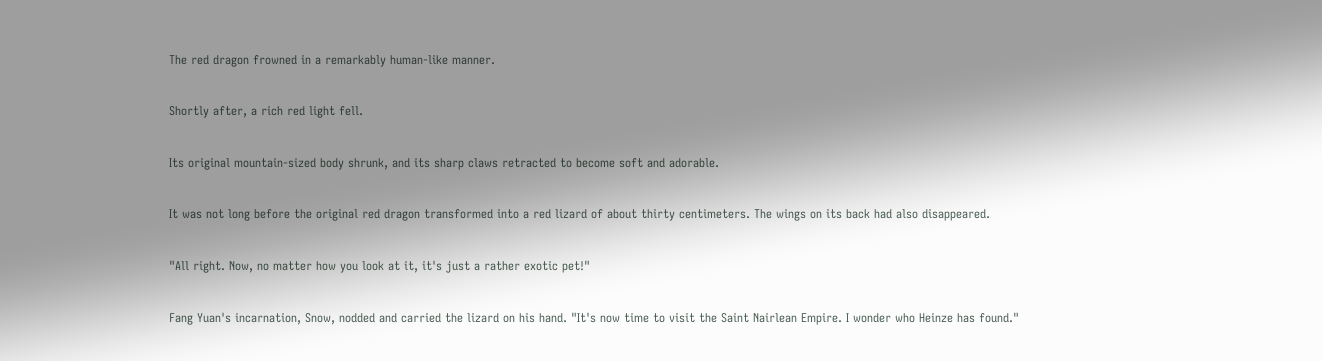The red dragon frowned in a remarkably human-like manner.

Shortly after, a rich red light fell.

Its original mountain-sized body shrunk, and its sharp claws retracted to become soft and adorable.

It was not long before the original red dragon transformed into a red lizard of about thirty centimeters. The wings on its back had also disappeared.

"All right. Now, no matter how you look at it, it's just a rather exotic pet!"

Fang Yuan's incarnation, Snow, nodded and carried the lizard on his hand. "It's now time to visit the Saint Nairlean Empire. I wonder who Heinze has found."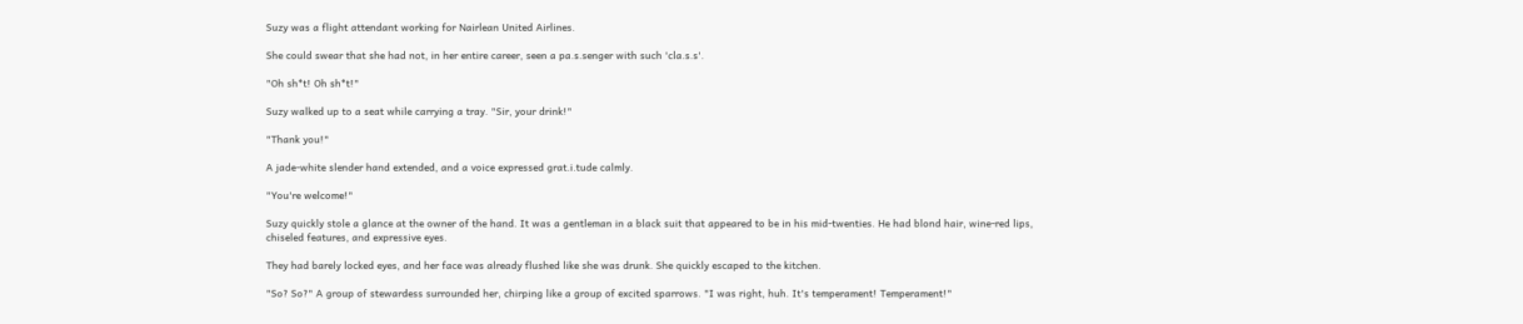Suzy was a flight attendant working for Nairlean United Airlines.

She could swear that she had not, in her entire career, seen a pa.s.senger with such 'cla.s.s'.

"Oh sh*t! Oh sh*t!"

Suzy walked up to a seat while carrying a tray. "Sir, your drink!"

"Thank you!"

A jade-white slender hand extended, and a voice expressed grat.i.tude calmly.

"You're welcome!"

Suzy quickly stole a glance at the owner of the hand. It was a gentleman in a black suit that appeared to be in his mid-twenties. He had blond hair, wine-red lips, chiseled features, and expressive eyes.

They had barely locked eyes, and her face was already flushed like she was drunk. She quickly escaped to the kitchen.

"So? So?" A group of stewardess surrounded her, chirping like a group of excited sparrows. "I was right, huh. It's temperament! Temperament!"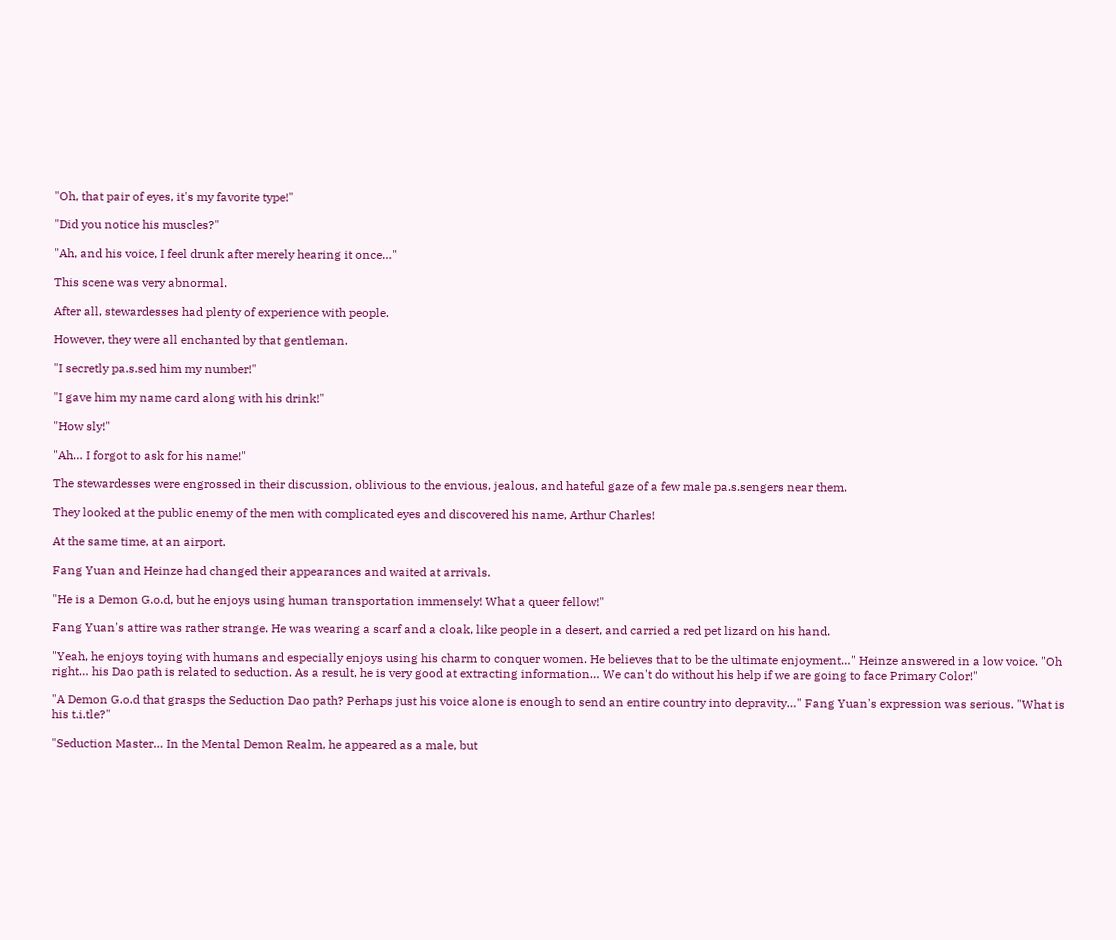"Oh, that pair of eyes, it's my favorite type!"

"Did you notice his muscles?"

"Ah, and his voice, I feel drunk after merely hearing it once…"

This scene was very abnormal.

After all, stewardesses had plenty of experience with people.

However, they were all enchanted by that gentleman.

"I secretly pa.s.sed him my number!"

"I gave him my name card along with his drink!"

"How sly!"

"Ah… I forgot to ask for his name!"

The stewardesses were engrossed in their discussion, oblivious to the envious, jealous, and hateful gaze of a few male pa.s.sengers near them.

They looked at the public enemy of the men with complicated eyes and discovered his name, Arthur Charles!

At the same time, at an airport.

Fang Yuan and Heinze had changed their appearances and waited at arrivals.

"He is a Demon G.o.d, but he enjoys using human transportation immensely! What a queer fellow!"

Fang Yuan's attire was rather strange. He was wearing a scarf and a cloak, like people in a desert, and carried a red pet lizard on his hand.

"Yeah, he enjoys toying with humans and especially enjoys using his charm to conquer women. He believes that to be the ultimate enjoyment…" Heinze answered in a low voice. "Oh right… his Dao path is related to seduction. As a result, he is very good at extracting information… We can't do without his help if we are going to face Primary Color!"

"A Demon G.o.d that grasps the Seduction Dao path? Perhaps just his voice alone is enough to send an entire country into depravity…" Fang Yuan's expression was serious. "What is his t.i.tle?"

"Seduction Master… In the Mental Demon Realm, he appeared as a male, but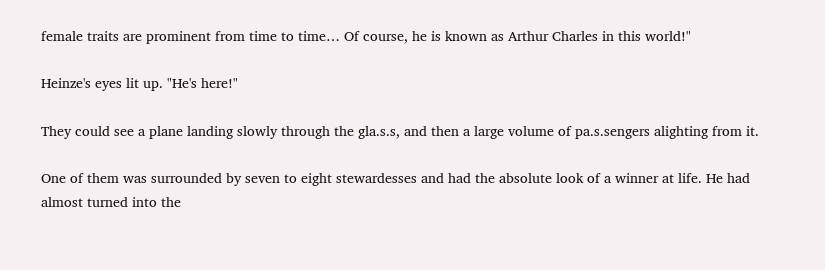female traits are prominent from time to time… Of course, he is known as Arthur Charles in this world!"

Heinze's eyes lit up. "He's here!"

They could see a plane landing slowly through the gla.s.s, and then a large volume of pa.s.sengers alighting from it.

One of them was surrounded by seven to eight stewardesses and had the absolute look of a winner at life. He had almost turned into the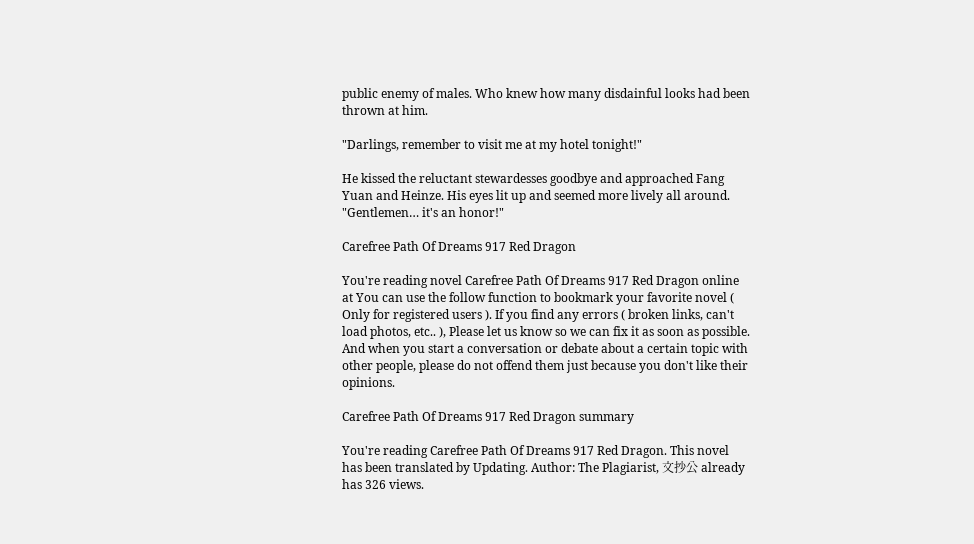public enemy of males. Who knew how many disdainful looks had been thrown at him.

"Darlings, remember to visit me at my hotel tonight!"

He kissed the reluctant stewardesses goodbye and approached Fang Yuan and Heinze. His eyes lit up and seemed more lively all around. "Gentlemen… it's an honor!"

Carefree Path Of Dreams 917 Red Dragon

You're reading novel Carefree Path Of Dreams 917 Red Dragon online at You can use the follow function to bookmark your favorite novel ( Only for registered users ). If you find any errors ( broken links, can't load photos, etc.. ), Please let us know so we can fix it as soon as possible. And when you start a conversation or debate about a certain topic with other people, please do not offend them just because you don't like their opinions.

Carefree Path Of Dreams 917 Red Dragon summary

You're reading Carefree Path Of Dreams 917 Red Dragon. This novel has been translated by Updating. Author: The Plagiarist, 文抄公 already has 326 views.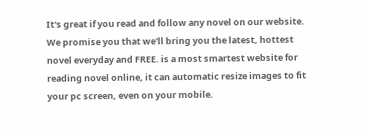It's great if you read and follow any novel on our website. We promise you that we'll bring you the latest, hottest novel everyday and FREE. is a most smartest website for reading novel online, it can automatic resize images to fit your pc screen, even on your mobile.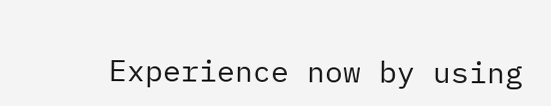Experience now by using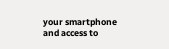your smartphone and access to